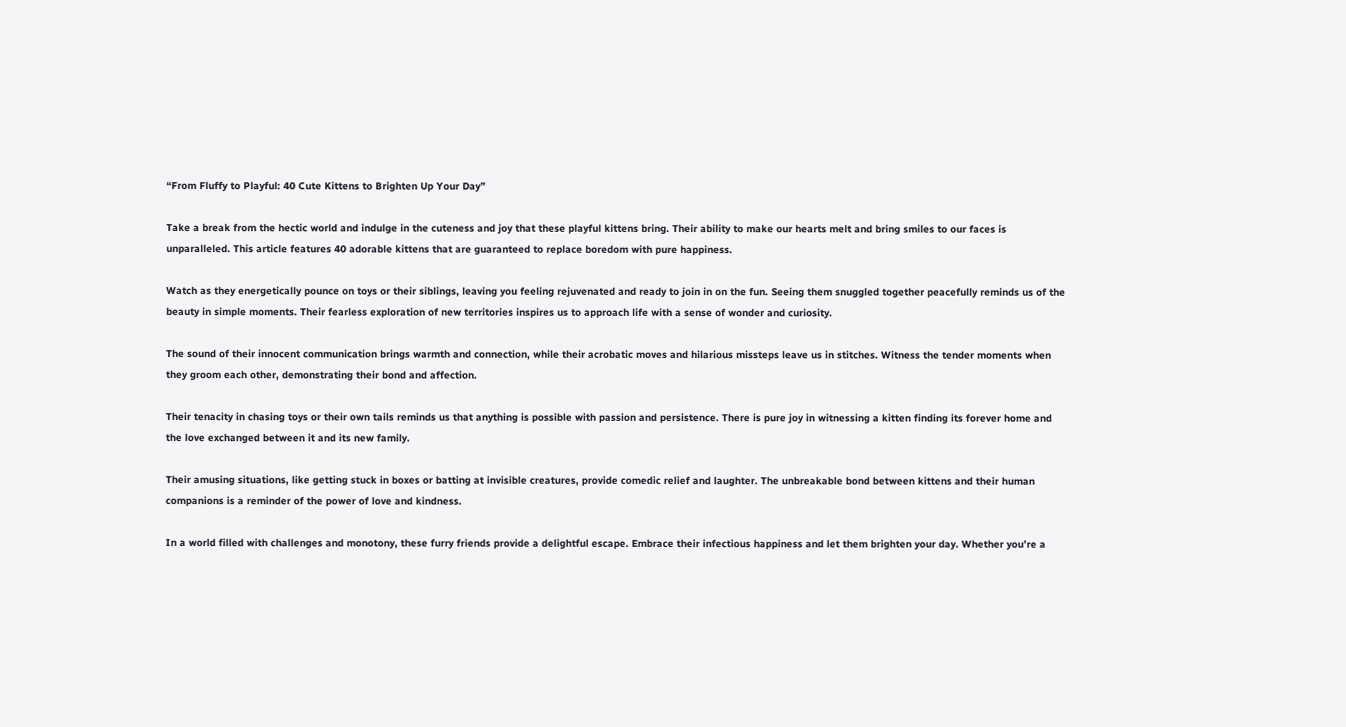“From Fluffy to Playful: 40 Cute Kittens to Brighten Up Your Day”

Take a break from the hectic world and indulge in the cuteness and joy that these playful kittens bring. Their ability to make our hearts melt and bring smiles to our faces is unparalleled. This article features 40 adorable kittens that are guaranteed to replace boredom with pure happiness.

Watch as they energetically pounce on toys or their siblings, leaving you feeling rejuvenated and ready to join in on the fun. Seeing them snuggled together peacefully reminds us of the beauty in simple moments. Their fearless exploration of new territories inspires us to approach life with a sense of wonder and curiosity.

The sound of their innocent communication brings warmth and connection, while their acrobatic moves and hilarious missteps leave us in stitches. Witness the tender moments when they groom each other, demonstrating their bond and affection.

Their tenacity in chasing toys or their own tails reminds us that anything is possible with passion and persistence. There is pure joy in witnessing a kitten finding its forever home and the love exchanged between it and its new family.

Their amusing situations, like getting stuck in boxes or batting at invisible creatures, provide comedic relief and laughter. The unbreakable bond between kittens and their human companions is a reminder of the power of love and kindness.

In a world filled with challenges and monotony, these furry friends provide a delightful escape. Embrace their infectious happiness and let them brighten your day. Whether you’re a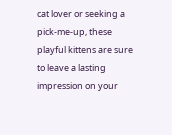cat lover or seeking a pick-me-up, these playful kittens are sure to leave a lasting impression on your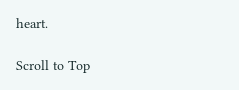heart.

Scroll to Top